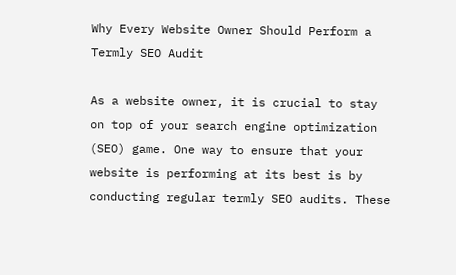Why Every Website Owner Should Perform a Termly SEO Audit

As a website owner, it is crucial to stay on top of your search engine optimization (SEO) game. One way to ensure that your website is performing at its best is by conducting regular termly SEO audits. These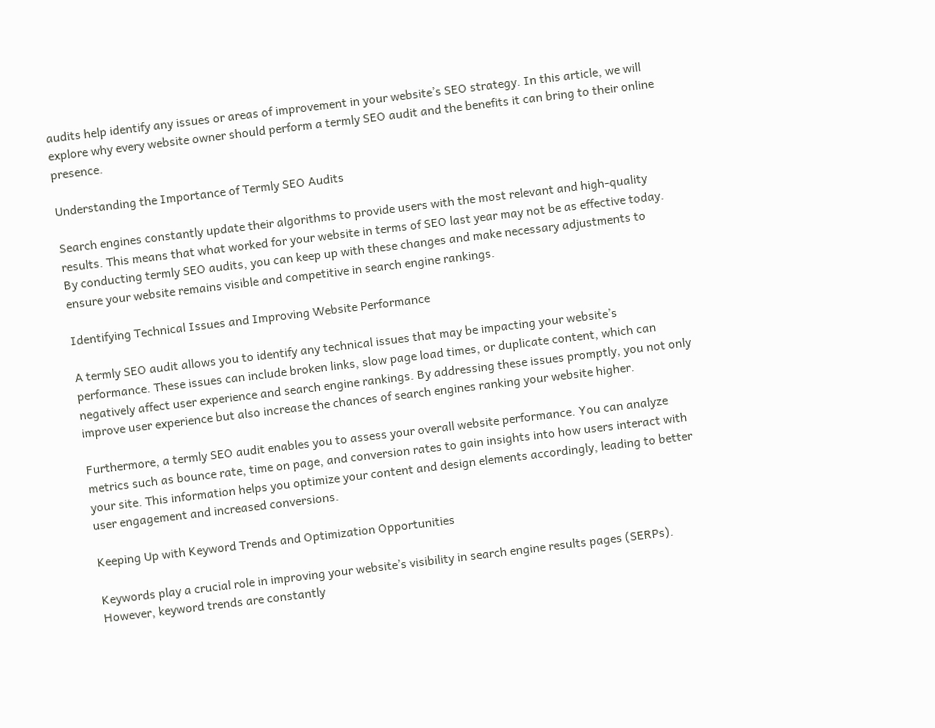audits help identify any issues or areas of improvement in your website’s SEO strategy. In this article, we will explore why every website owner should perform a termly SEO audit and the benefits it can bring to their online presence.

Understanding the Importance of Termly SEO Audits

Search engines constantly update their algorithms to provide users with the most relevant and high-quality results. This means that what worked for your website in terms of SEO last year may not be as effective today. By conducting termly SEO audits, you can keep up with these changes and make necessary adjustments to ensure your website remains visible and competitive in search engine rankings.

Identifying Technical Issues and Improving Website Performance

A termly SEO audit allows you to identify any technical issues that may be impacting your website’s performance. These issues can include broken links, slow page load times, or duplicate content, which can negatively affect user experience and search engine rankings. By addressing these issues promptly, you not only improve user experience but also increase the chances of search engines ranking your website higher.

Furthermore, a termly SEO audit enables you to assess your overall website performance. You can analyze metrics such as bounce rate, time on page, and conversion rates to gain insights into how users interact with your site. This information helps you optimize your content and design elements accordingly, leading to better user engagement and increased conversions.

Keeping Up with Keyword Trends and Optimization Opportunities

Keywords play a crucial role in improving your website’s visibility in search engine results pages (SERPs). However, keyword trends are constantly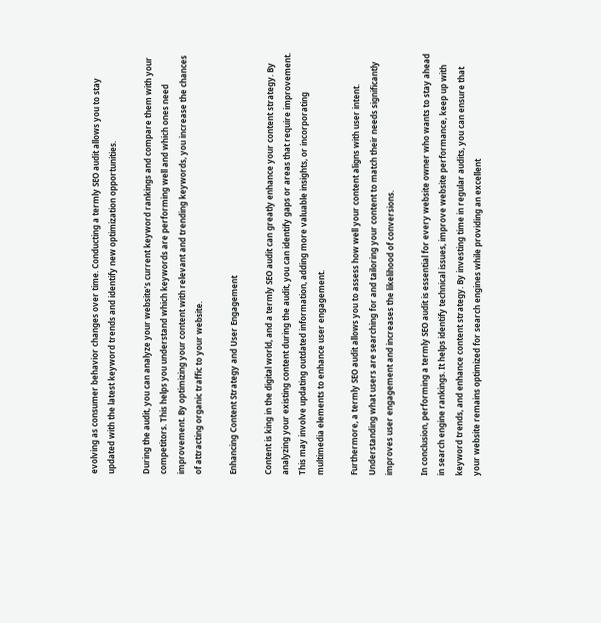evolving as consumer behavior changes over time. Conducting a termly SEO audit allows you to stay updated with the latest keyword trends and identify new optimization opportunities.

During the audit, you can analyze your website’s current keyword rankings and compare them with your competitors. This helps you understand which keywords are performing well and which ones need improvement. By optimizing your content with relevant and trending keywords, you increase the chances of attracting organic traffic to your website.

Enhancing Content Strategy and User Engagement

Content is king in the digital world, and a termly SEO audit can greatly enhance your content strategy. By analyzing your existing content during the audit, you can identify gaps or areas that require improvement. This may involve updating outdated information, adding more valuable insights, or incorporating multimedia elements to enhance user engagement.

Furthermore, a termly SEO audit allows you to assess how well your content aligns with user intent. Understanding what users are searching for and tailoring your content to match their needs significantly improves user engagement and increases the likelihood of conversions.

In conclusion, performing a termly SEO audit is essential for every website owner who wants to stay ahead in search engine rankings. It helps identify technical issues, improve website performance, keep up with keyword trends, and enhance content strategy. By investing time in regular audits, you can ensure that your website remains optimized for search engines while providing an excellent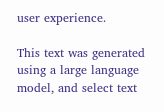user experience.

This text was generated using a large language model, and select text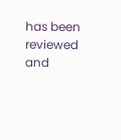has been reviewed and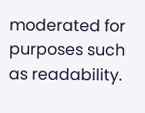moderated for purposes such as readability.